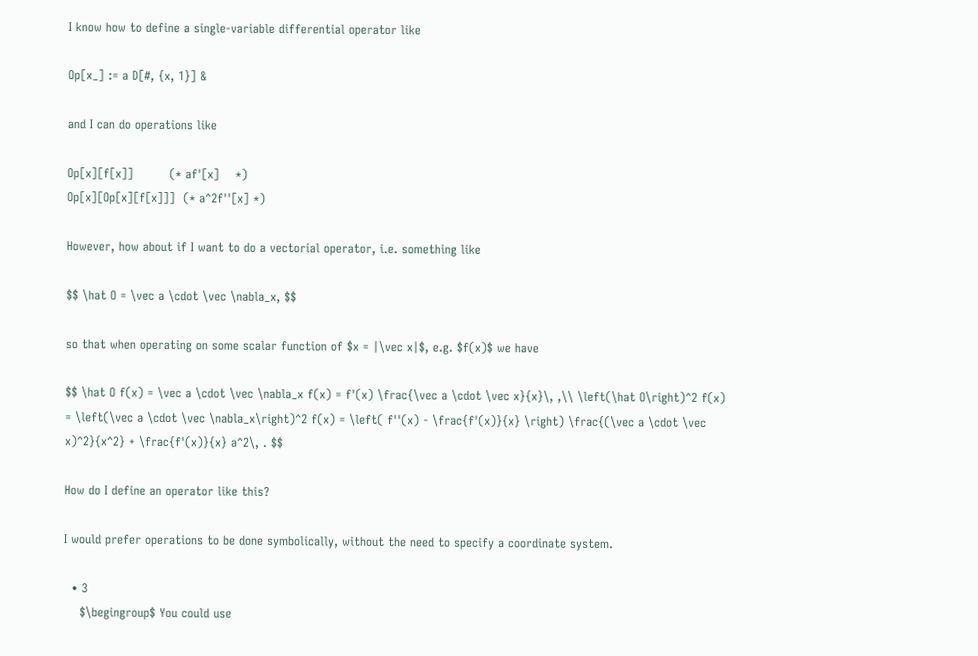I know how to define a single-variable differential operator like

Op[x_] := a D[#, {x, 1}] &

and I can do operations like

Op[x][f[x]]         (* af'[x]    *)
Op[x][Op[x][f[x]]]  (* a^2f''[x] *)

However, how about if I want to do a vectorial operator, i.e. something like

$$ \hat O = \vec a \cdot \vec \nabla_x, $$

so that when operating on some scalar function of $x = |\vec x|$, e.g. $f(x)$ we have

$$ \hat O f(x) = \vec a \cdot \vec \nabla_x f(x) = f'(x) \frac{\vec a \cdot \vec x}{x}\, ,\\ \left(\hat O\right)^2 f(x) = \left(\vec a \cdot \vec \nabla_x\right)^2 f(x) = \left( f''(x) - \frac{f'(x)}{x} \right) \frac{(\vec a \cdot \vec x)^2}{x^2} + \frac{f'(x)}{x} a^2\, . $$

How do I define an operator like this?

I would prefer operations to be done symbolically, without the need to specify a coordinate system.

  • 3
    $\begingroup$ You could use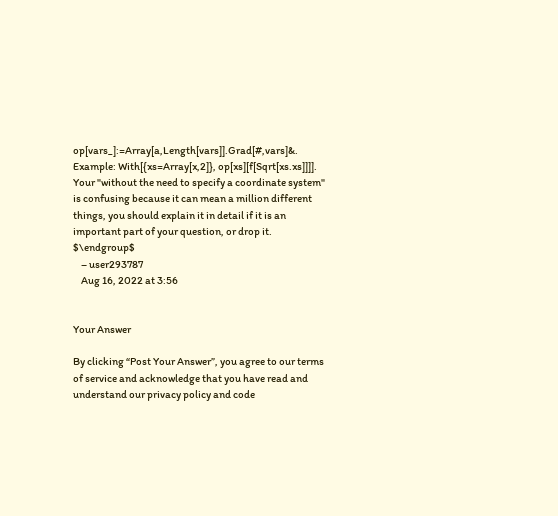op[vars_]:=Array[a,Length[vars]].Grad[#,vars]&. Example: With[{xs=Array[x,2]}, op[xs][f[Sqrt[xs.xs]]]]. Your "without the need to specify a coordinate system" is confusing because it can mean a million different things, you should explain it in detail if it is an important part of your question, or drop it. $\endgroup$
    – user293787
    Aug 16, 2022 at 3:56


Your Answer

By clicking “Post Your Answer”, you agree to our terms of service and acknowledge that you have read and understand our privacy policy and code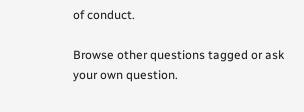of conduct.

Browse other questions tagged or ask your own question.